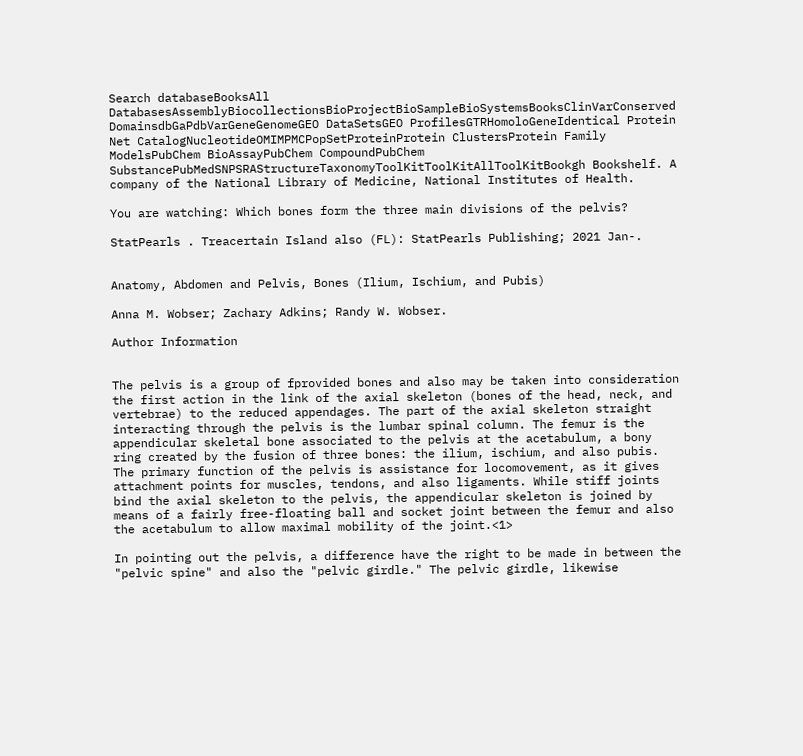Search databaseBooksAll DatabasesAssemblyBiocollectionsBioProjectBioSampleBioSystemsBooksClinVarConserved DomainsdbGaPdbVarGeneGenomeGEO DataSetsGEO ProfilesGTRHomoloGeneIdentical Protein Net CatalogNucleotideOMIMPMCPopSetProteinProtein ClustersProtein Family ModelsPubChem BioAssayPubChem CompoundPubChem SubstancePubMedSNPSRAStructureTaxonomyToolKitToolKitAllToolKitBookgh Bookshelf. A company of the National Library of Medicine, National Institutes of Health.

You are watching: Which bones form the three main divisions of the pelvis?

StatPearls . Treacertain Island also (FL): StatPearls Publishing; 2021 Jan-.


Anatomy, Abdomen and Pelvis, Bones (Ilium, Ischium, and Pubis)

Anna M. Wobser; Zachary Adkins; Randy W. Wobser.

Author Information


The pelvis is a group of fprovided bones and also may be taken into consideration the first action in the link of the axial skeleton (bones of the head, neck, and vertebrae) to the reduced appendages. The part of the axial skeleton straight interacting through the pelvis is the lumbar spinal column. The femur is the appendicular skeletal bone associated to the pelvis at the acetabulum, a bony ring created by the fusion of three bones: the ilium, ischium, and also pubis. The primary function of the pelvis is assistance for locomovement, as it gives attachment points for muscles, tendons, and also ligaments. While stiff joints bind the axial skeleton to the pelvis, the appendicular skeleton is joined by means of a fairly free-floating ball and socket joint between the femur and also the acetabulum to allow maximal mobility of the joint.<1>

In pointing out the pelvis, a difference have the right to be made in between the "pelvic spine" and also the "pelvic girdle." The pelvic girdle, likewise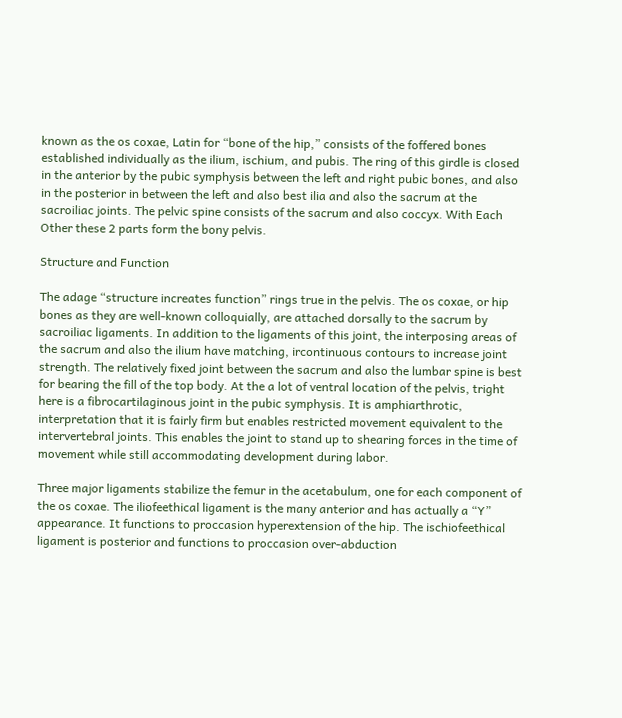known as the os coxae, Latin for “bone of the hip,” consists of the foffered bones established individually as the ilium, ischium, and pubis. The ring of this girdle is closed in the anterior by the pubic symphysis between the left and right pubic bones, and also in the posterior in between the left and also best ilia and also the sacrum at the sacroiliac joints. The pelvic spine consists of the sacrum and also coccyx. With Each Other these 2 parts form the bony pelvis.

Structure and Function

The adage “structure increates function” rings true in the pelvis. The os coxae, or hip bones as they are well-known colloquially, are attached dorsally to the sacrum by sacroiliac ligaments. In addition to the ligaments of this joint, the interposing areas of the sacrum and also the ilium have matching, ircontinuous contours to increase joint strength. The relatively fixed joint between the sacrum and also the lumbar spine is best for bearing the fill of the top body. At the a lot of ventral location of the pelvis, tright here is a fibrocartilaginous joint in the pubic symphysis. It is amphiarthrotic, interpretation that it is fairly firm but enables restricted movement equivalent to the intervertebral joints. This enables the joint to stand up to shearing forces in the time of movement while still accommodating development during labor.

Three major ligaments stabilize the femur in the acetabulum, one for each component of the os coxae. The iliofeethical ligament is the many anterior and has actually a “Y” appearance. It functions to proccasion hyperextension of the hip. The ischiofeethical ligament is posterior and functions to proccasion over-abduction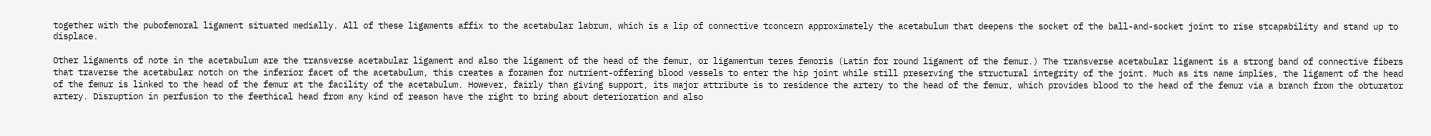together with the pubofemoral ligament situated medially. All of these ligaments affix to the acetabular labrum, which is a lip of connective tconcern approximately the acetabulum that deepens the socket of the ball-and-socket joint to rise stcapability and stand up to displace.

Other ligaments of note in the acetabulum are the transverse acetabular ligament and also the ligament of the head of the femur, or ligamentum teres femoris (Latin for round ligament of the femur.) The transverse acetabular ligament is a strong band of connective fibers that traverse the acetabular notch on the inferior facet of the acetabulum, this creates a foramen for nutrient-offering blood vessels to enter the hip joint while still preserving the structural integrity of the joint. Much as its name implies, the ligament of the head of the femur is linked to the head of the femur at the facility of the acetabulum. However, fairly than giving support, its major attribute is to residence the artery to the head of the femur, which provides blood to the head of the femur via a branch from the obturator artery. Disruption in perfusion to the feethical head from any kind of reason have the right to bring about deterioration and also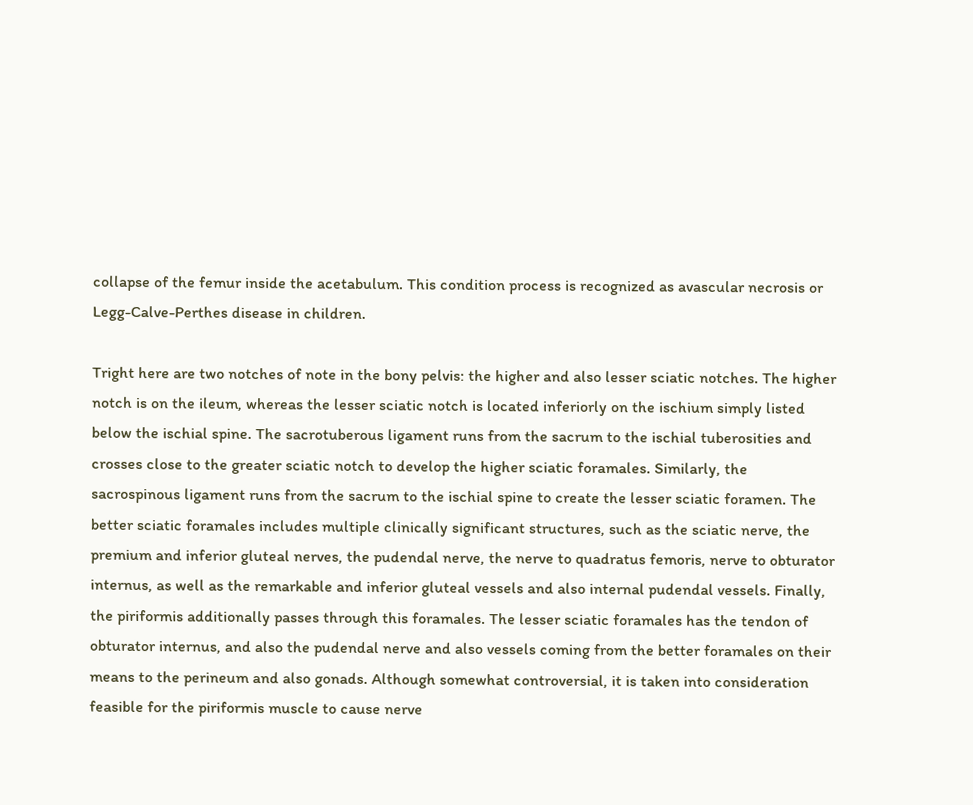collapse of the femur inside the acetabulum. This condition process is recognized as avascular necrosis or Legg-Calve-Perthes disease in children.

Tright here are two notches of note in the bony pelvis: the higher and also lesser sciatic notches. The higher notch is on the ileum, whereas the lesser sciatic notch is located inferiorly on the ischium simply listed below the ischial spine. The sacrotuberous ligament runs from the sacrum to the ischial tuberosities and crosses close to the greater sciatic notch to develop the higher sciatic foramales. Similarly, the sacrospinous ligament runs from the sacrum to the ischial spine to create the lesser sciatic foramen. The better sciatic foramales includes multiple clinically significant structures, such as the sciatic nerve, the premium and inferior gluteal nerves, the pudendal nerve, the nerve to quadratus femoris, nerve to obturator internus, as well as the remarkable and inferior gluteal vessels and also internal pudendal vessels. Finally, the piriformis additionally passes through this foramales. The lesser sciatic foramales has the tendon of obturator internus, and also the pudendal nerve and also vessels coming from the better foramales on their means to the perineum and also gonads. Although somewhat controversial, it is taken into consideration feasible for the piriformis muscle to cause nerve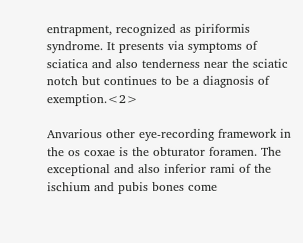entrapment, recognized as piriformis syndrome. It presents via symptoms of sciatica and also tenderness near the sciatic notch but continues to be a diagnosis of exemption.<2>

Anvarious other eye-recording framework in the os coxae is the obturator foramen. The exceptional and also inferior rami of the ischium and pubis bones come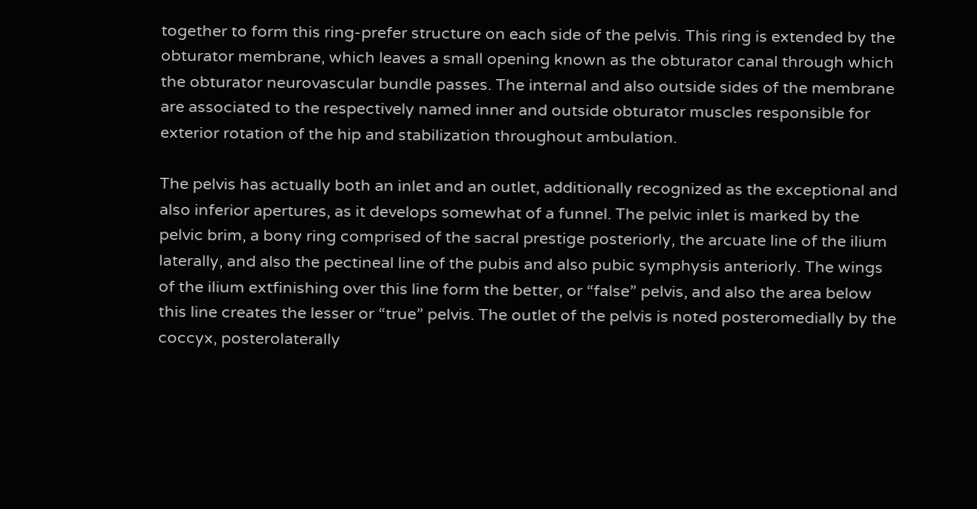together to form this ring-prefer structure on each side of the pelvis. This ring is extended by the obturator membrane, which leaves a small opening known as the obturator canal through which the obturator neurovascular bundle passes. The internal and also outside sides of the membrane are associated to the respectively named inner and outside obturator muscles responsible for exterior rotation of the hip and stabilization throughout ambulation.

The pelvis has actually both an inlet and an outlet, additionally recognized as the exceptional and also inferior apertures, as it develops somewhat of a funnel. The pelvic inlet is marked by the pelvic brim, a bony ring comprised of the sacral prestige posteriorly, the arcuate line of the ilium laterally, and also the pectineal line of the pubis and also pubic symphysis anteriorly. The wings of the ilium extfinishing over this line form the better, or “false” pelvis, and also the area below this line creates the lesser or “true” pelvis. The outlet of the pelvis is noted posteromedially by the coccyx, posterolaterally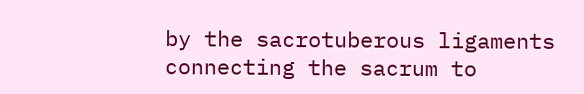by the sacrotuberous ligaments connecting the sacrum to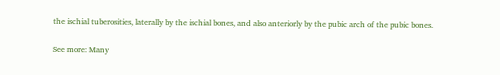the ischial tuberosities, laterally by the ischial bones, and also anteriorly by the pubic arch of the pubic bones.

See more: Many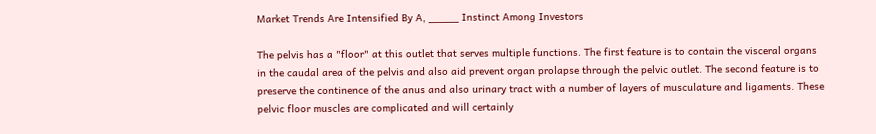Market Trends Are Intensified By A, _____ Instinct Among Investors

The pelvis has a "floor" at this outlet that serves multiple functions. The first feature is to contain the visceral organs in the caudal area of the pelvis and also aid prevent organ prolapse through the pelvic outlet. The second feature is to preserve the continence of the anus and also urinary tract with a number of layers of musculature and ligaments. These pelvic floor muscles are complicated and will certainly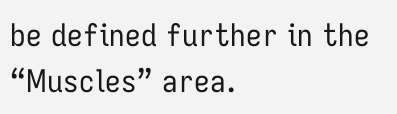be defined further in the “Muscles” area.